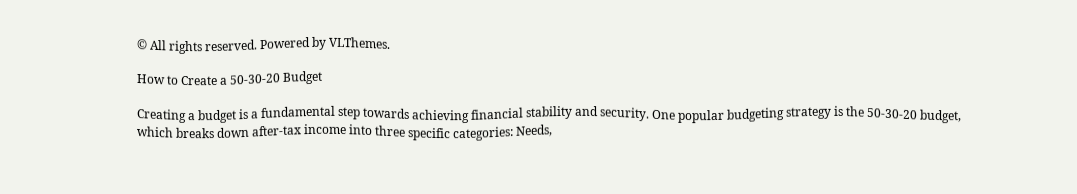© All rights reserved. Powered by VLThemes.

How to Create a 50-30-20 Budget

Creating a budget is a fundamental step towards achieving financial stability and security. One popular budgeting strategy is the 50-30-20 budget, which breaks down after-tax income into three specific categories: Needs,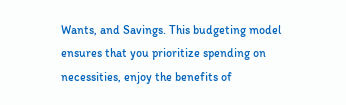Wants, and Savings. This budgeting model ensures that you prioritize spending on necessities, enjoy the benefits of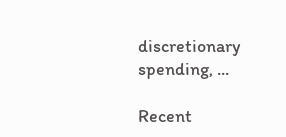discretionary spending, ...

Recent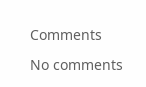Comments

No comments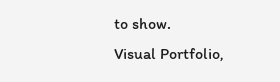to show.
Visual Portfolio,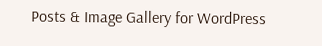Posts & Image Gallery for WordPress